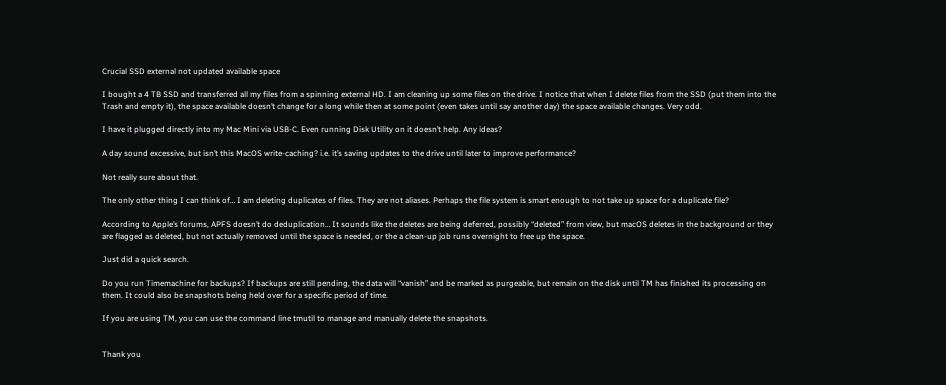Crucial SSD external not updated available space

I bought a 4 TB SSD and transferred all my files from a spinning external HD. I am cleaning up some files on the drive. I notice that when I delete files from the SSD (put them into the Trash and empty it), the space available doesn’t change for a long while then at some point (even takes until say another day) the space available changes. Very odd.

I have it plugged directly into my Mac Mini via USB-C. Even running Disk Utility on it doesn’t help. Any ideas?

A day sound excessive, but isn’t this MacOS write-caching? i.e. it’s saving updates to the drive until later to improve performance?

Not really sure about that.

The only other thing I can think of… I am deleting duplicates of files. They are not aliases. Perhaps the file system is smart enough to not take up space for a duplicate file?

According to Apple’s forums, APFS doesn’t do deduplication… It sounds like the deletes are being deferred, possibly “deleted” from view, but macOS deletes in the background or they are flagged as deleted, but not actually removed until the space is needed, or the a clean-up job runs overnight to free up the space.

Just did a quick search.

Do you run Timemachine for backups? If backups are still pending, the data will “vanish” and be marked as purgeable, but remain on the disk until TM has finished its processing on them. It could also be snapshots being held over for a specific period of time.

If you are using TM, you can use the command line tmutil to manage and manually delete the snapshots.


Thank you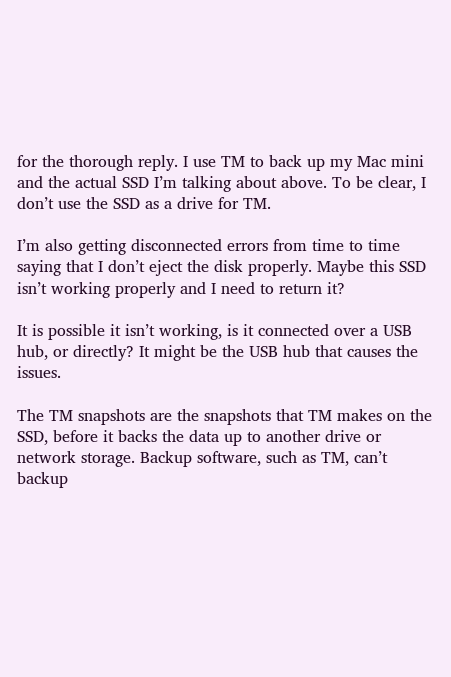for the thorough reply. I use TM to back up my Mac mini and the actual SSD I’m talking about above. To be clear, I don’t use the SSD as a drive for TM.

I’m also getting disconnected errors from time to time saying that I don’t eject the disk properly. Maybe this SSD isn’t working properly and I need to return it?

It is possible it isn’t working, is it connected over a USB hub, or directly? It might be the USB hub that causes the issues.

The TM snapshots are the snapshots that TM makes on the SSD, before it backs the data up to another drive or network storage. Backup software, such as TM, can’t backup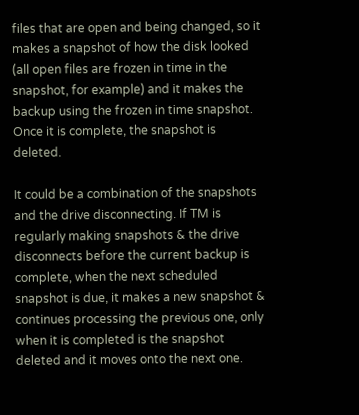files that are open and being changed, so it makes a snapshot of how the disk looked (all open files are frozen in time in the snapshot, for example) and it makes the backup using the frozen in time snapshot. Once it is complete, the snapshot is deleted.

It could be a combination of the snapshots and the drive disconnecting. If TM is regularly making snapshots & the drive disconnects before the current backup is complete, when the next scheduled snapshot is due, it makes a new snapshot & continues processing the previous one, only when it is completed is the snapshot deleted and it moves onto the next one.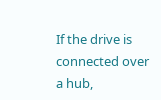If the drive is connected over a hub,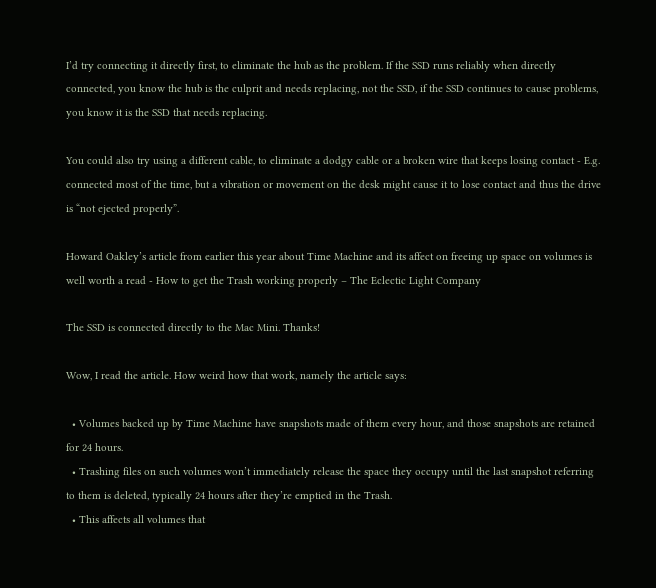I’d try connecting it directly first, to eliminate the hub as the problem. If the SSD runs reliably when directly connected, you know the hub is the culprit and needs replacing, not the SSD, if the SSD continues to cause problems, you know it is the SSD that needs replacing.

You could also try using a different cable, to eliminate a dodgy cable or a broken wire that keeps losing contact - E.g. connected most of the time, but a vibration or movement on the desk might cause it to lose contact and thus the drive is “not ejected properly”.

Howard Oakley’s article from earlier this year about Time Machine and its affect on freeing up space on volumes is well worth a read - How to get the Trash working properly – The Eclectic Light Company

The SSD is connected directly to the Mac Mini. Thanks!

Wow, I read the article. How weird how that work, namely the article says:

  • Volumes backed up by Time Machine have snapshots made of them every hour, and those snapshots are retained for 24 hours.
  • Trashing files on such volumes won’t immediately release the space they occupy until the last snapshot referring to them is deleted, typically 24 hours after they’re emptied in the Trash.
  • This affects all volumes that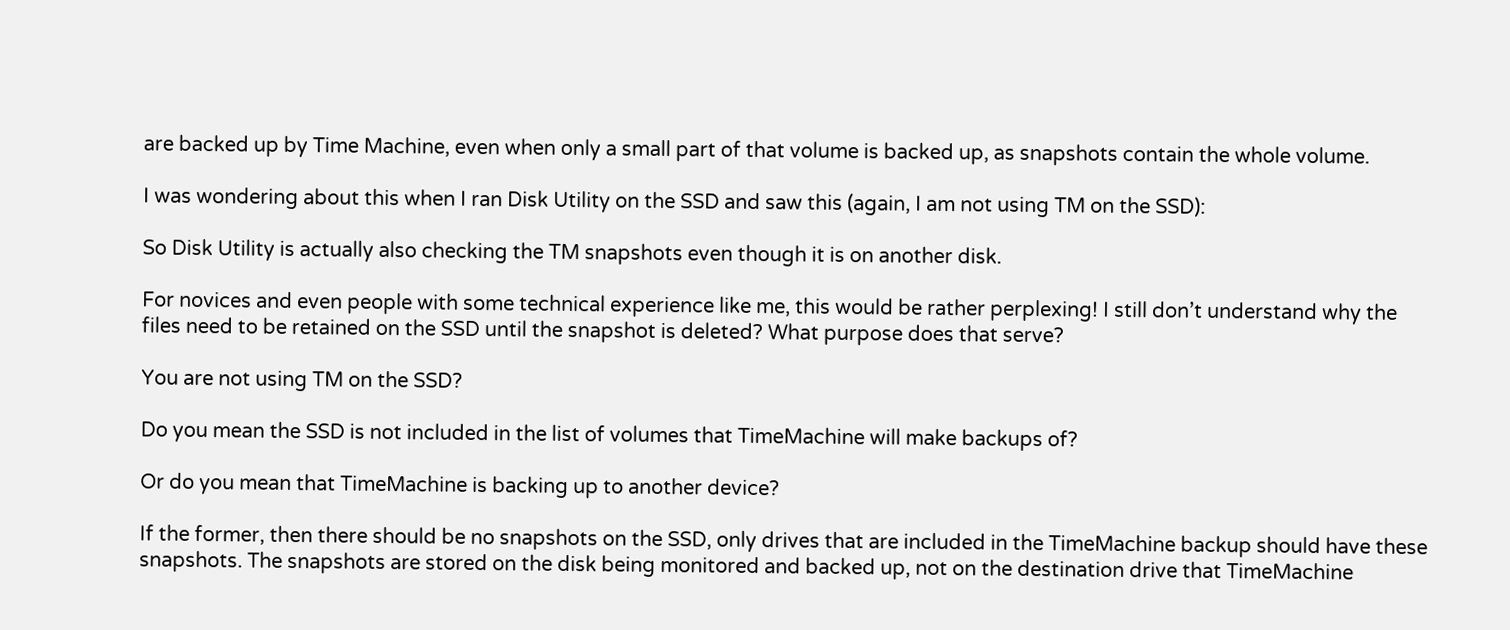are backed up by Time Machine, even when only a small part of that volume is backed up, as snapshots contain the whole volume.

I was wondering about this when I ran Disk Utility on the SSD and saw this (again, I am not using TM on the SSD):

So Disk Utility is actually also checking the TM snapshots even though it is on another disk.

For novices and even people with some technical experience like me, this would be rather perplexing! I still don’t understand why the files need to be retained on the SSD until the snapshot is deleted? What purpose does that serve?

You are not using TM on the SSD?

Do you mean the SSD is not included in the list of volumes that TimeMachine will make backups of?

Or do you mean that TimeMachine is backing up to another device?

If the former, then there should be no snapshots on the SSD, only drives that are included in the TimeMachine backup should have these snapshots. The snapshots are stored on the disk being monitored and backed up, not on the destination drive that TimeMachine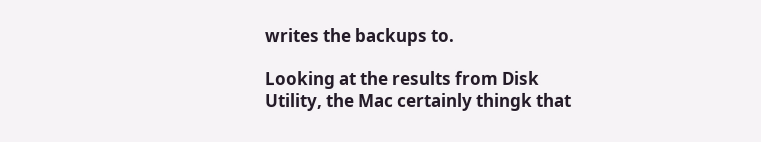writes the backups to.

Looking at the results from Disk Utility, the Mac certainly thingk that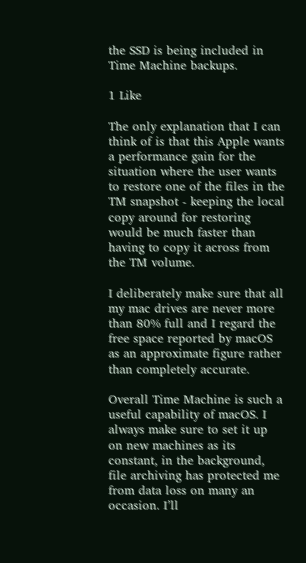the SSD is being included in Time Machine backups.

1 Like

The only explanation that I can think of is that this Apple wants a performance gain for the situation where the user wants to restore one of the files in the TM snapshot - keeping the local copy around for restoring would be much faster than having to copy it across from the TM volume.

I deliberately make sure that all my mac drives are never more than 80% full and I regard the free space reported by macOS as an approximate figure rather than completely accurate.

Overall Time Machine is such a useful capability of macOS. I always make sure to set it up on new machines as its constant, in the background, file archiving has protected me from data loss on many an occasion. I’ll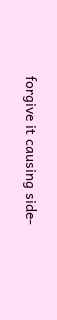forgive it causing side-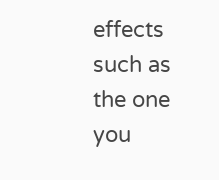effects such as the one you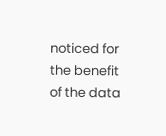noticed for the benefit of the data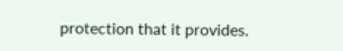protection that it provides.